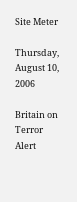Site Meter

Thursday, August 10, 2006

Britain on Terror Alert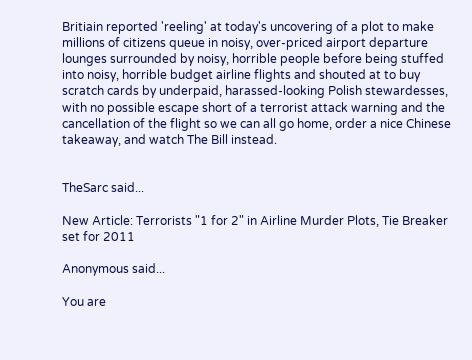Britiain reported 'reeling' at today's uncovering of a plot to make millions of citizens queue in noisy, over-priced airport departure lounges surrounded by noisy, horrible people before being stuffed into noisy, horrible budget airline flights and shouted at to buy scratch cards by underpaid, harassed-looking Polish stewardesses, with no possible escape short of a terrorist attack warning and the cancellation of the flight so we can all go home, order a nice Chinese takeaway, and watch The Bill instead.


TheSarc said...

New Article: Terrorists "1 for 2" in Airline Murder Plots, Tie Breaker set for 2011

Anonymous said...

You are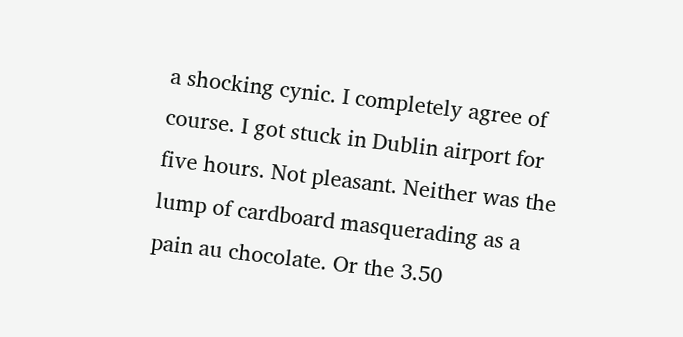a shocking cynic. I completely agree of course. I got stuck in Dublin airport for five hours. Not pleasant. Neither was the lump of cardboard masquerading as a pain au chocolate. Or the 3.50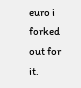euro i forked out for it.